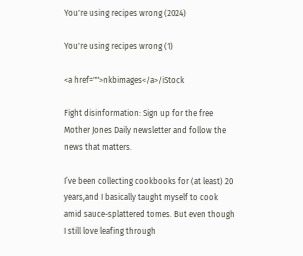You're using recipes wrong (2024)

You're using recipes wrong (1)

<a href="">nkbimages</a>/iStock

Fight disinformation: Sign up for the free Mother Jones Daily newsletter and follow the news that matters.

I’ve been collecting cookbooks for (at least) 20 years,and I basically taught myself to cook amid sauce-splattered tomes. But even though I still love leafing through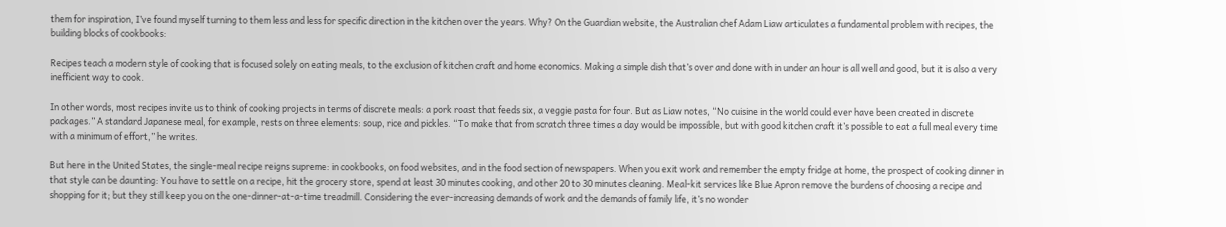them for inspiration, I’ve found myself turning to them less and less for specific direction in the kitchen over the years. Why? On the Guardian website, the Australian chef Adam Liaw articulates a fundamental problem with recipes, the building blocks of cookbooks:

Recipes teach a modern style of cooking that is focused solely on eating meals, to the exclusion of kitchen craft and home economics. Making a simple dish that’s over and done with in under an hour is all well and good, but it is also a very inefficient way to cook.

In other words, most recipes invite us to think of cooking projects in terms of discrete meals: a pork roast that feeds six, a veggie pasta for four. But as Liaw notes, “No cuisine in the world could ever have been created in discrete packages.” A standard Japanese meal, for example, rests on three elements: soup, rice and pickles. “To make that from scratch three times a day would be impossible, but with good kitchen craft it’s possible to eat a full meal every time with a minimum of effort,” he writes.

But here in the United States, the single-meal recipe reigns supreme: in cookbooks, on food websites, and in the food section of newspapers. When you exit work and remember the empty fridge at home, the prospect of cooking dinner in that style can be daunting: You have to settle on a recipe, hit the grocery store, spend at least 30 minutes cooking, and other 20 to 30 minutes cleaning. Meal-kit services like Blue Apron remove the burdens of choosing a recipe and shopping for it; but they still keep you on the one-dinner-at-a-time treadmill. Considering the ever-increasing demands of work and the demands of family life, it’s no wonder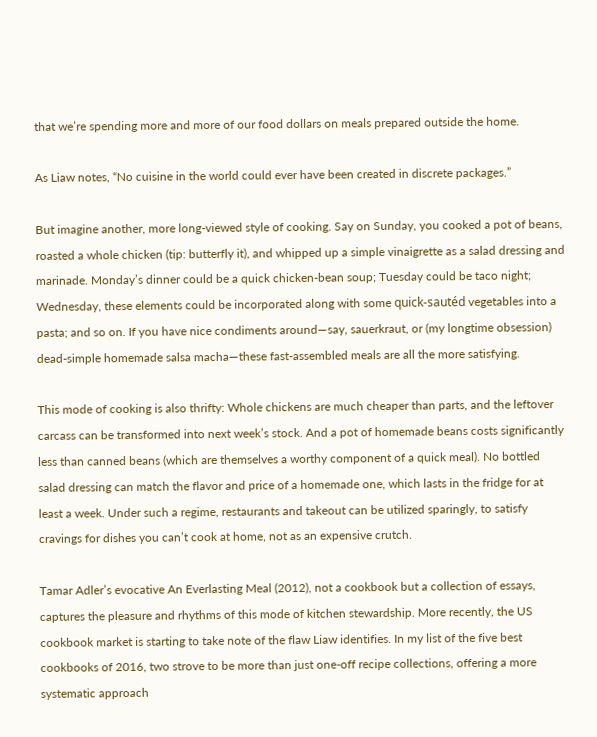that we’re spending more and more of our food dollars on meals prepared outside the home.

As Liaw notes, “No cuisine in the world could ever have been created in discrete packages.”

But imagine another, more long-viewed style of cooking. Say on Sunday, you cooked a pot of beans, roasted a whole chicken (tip: butterfly it), and whipped up a simple vinaigrette as a salad dressing and marinade. Monday’s dinner could be a quick chicken-bean soup; Tuesday could be taco night; Wednesday, these elements could be incorporated along with some quick-sautéd vegetables into a pasta; and so on. If you have nice condiments around—say, sauerkraut, or (my longtime obsession) dead-simple homemade salsa macha—these fast-assembled meals are all the more satisfying.

This mode of cooking is also thrifty: Whole chickens are much cheaper than parts, and the leftover carcass can be transformed into next week’s stock. And a pot of homemade beans costs significantly less than canned beans (which are themselves a worthy component of a quick meal). No bottled salad dressing can match the flavor and price of a homemade one, which lasts in the fridge for at least a week. Under such a regime, restaurants and takeout can be utilized sparingly, to satisfy cravings for dishes you can’t cook at home, not as an expensive crutch.

Tamar Adler’s evocative An Everlasting Meal (2012), not a cookbook but a collection of essays, captures the pleasure and rhythms of this mode of kitchen stewardship. More recently, the US cookbook market is starting to take note of the flaw Liaw identifies. In my list of the five best cookbooks of 2016, two strove to be more than just one-off recipe collections, offering a more systematic approach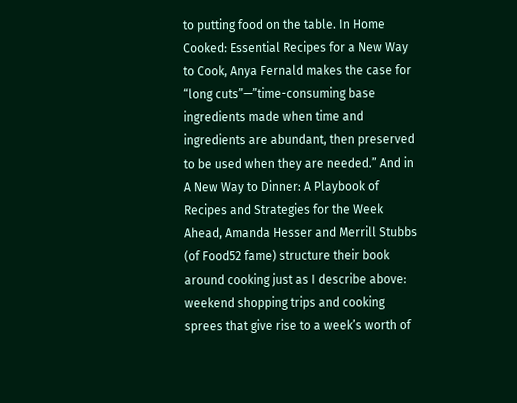to putting food on the table. In Home Cooked: Essential Recipes for a New Way to Cook, Anya Fernald makes the case for “long cuts”—”time-consuming base ingredients made when time and ingredients are abundant, then preserved to be used when they are needed.” And in A New Way to Dinner: A Playbook of Recipes and Strategies for the Week Ahead, Amanda Hesser and Merrill Stubbs (of Food52 fame) structure their book around cooking just as I describe above: weekend shopping trips and cooking sprees that give rise to a week’s worth of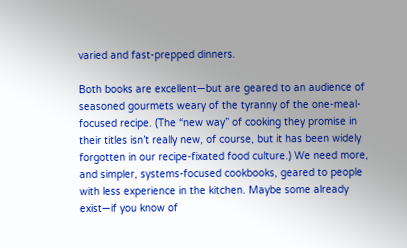varied and fast-prepped dinners.

Both books are excellent—but are geared to an audience of seasoned gourmets weary of the tyranny of the one-meal-focused recipe. (The “new way” of cooking they promise in their titles isn’t really new, of course, but it has been widely forgotten in our recipe-fixated food culture.) We need more, and simpler, systems-focused cookbooks, geared to people with less experience in the kitchen. Maybe some already exist—if you know of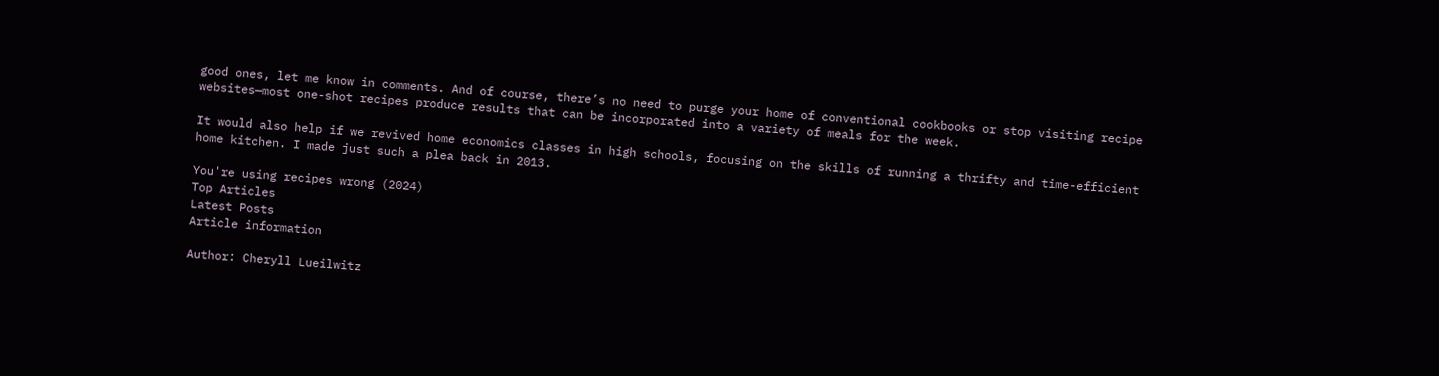good ones, let me know in comments. And of course, there’s no need to purge your home of conventional cookbooks or stop visiting recipe websites—most one-shot recipes produce results that can be incorporated into a variety of meals for the week.

It would also help if we revived home economics classes in high schools, focusing on the skills of running a thrifty and time-efficient home kitchen. I made just such a plea back in 2013.

You're using recipes wrong (2024)
Top Articles
Latest Posts
Article information

Author: Cheryll Lueilwitz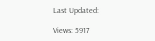Last Updated:

Views: 5917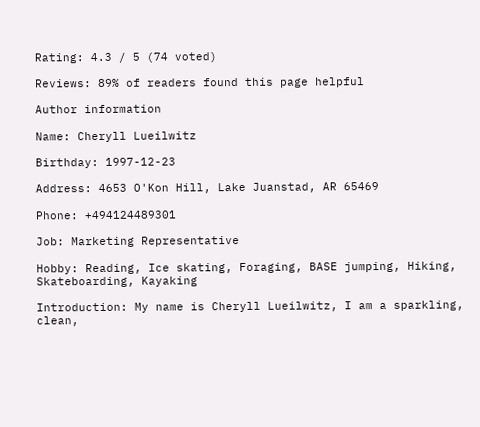Rating: 4.3 / 5 (74 voted)

Reviews: 89% of readers found this page helpful

Author information

Name: Cheryll Lueilwitz

Birthday: 1997-12-23

Address: 4653 O'Kon Hill, Lake Juanstad, AR 65469

Phone: +494124489301

Job: Marketing Representative

Hobby: Reading, Ice skating, Foraging, BASE jumping, Hiking, Skateboarding, Kayaking

Introduction: My name is Cheryll Lueilwitz, I am a sparkling, clean,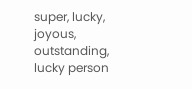super, lucky, joyous, outstanding, lucky person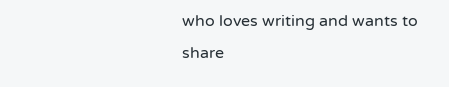who loves writing and wants to share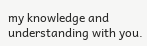my knowledge and understanding with you.